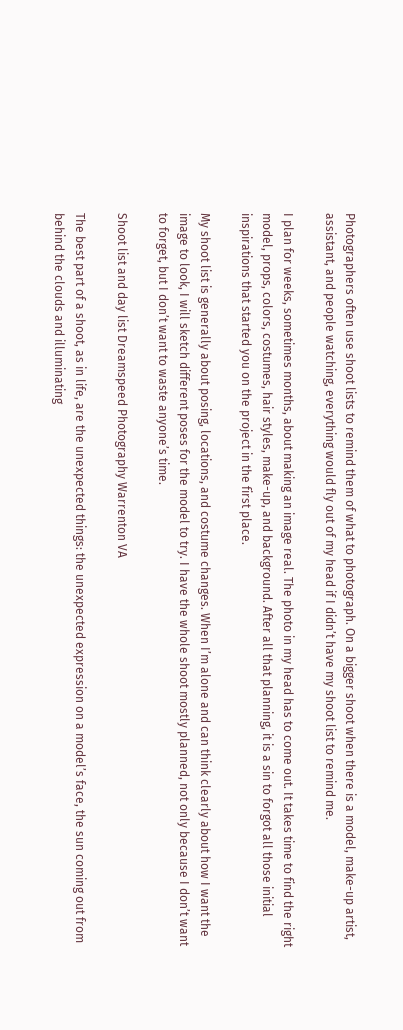Photographers often use shoot lists to remind them of what to photograph. On a bigger shoot when there is a model, make-up artist, assistant, and people watching, everything would fly out of my head if I didn’t have my shoot list to remind me.

I plan for weeks, sometimes months, about making an image real. The photo in my head has to come out. It takes time to find the right model, props, colors, costumes, hair styles, make-up, and background. After all that planning, it is a sin to forgot all those initial inspirations that started you on the project in the first place.

My shoot list is generally about posing, locations, and costume changes. When I’m alone and can think clearly about how I want the image to look, I will sketch different poses for the model to try. I have the whole shoot mostly planned, not only because I don’t want to forget, but I don’t want to waste anyone’s time.

Shoot list and day list Dreamspeed Photography Warrenton VA

The best part of a shoot, as in life, are the unexpected things: the unexpected expression on a model’s face, the sun coming out from behind the clouds and illuminating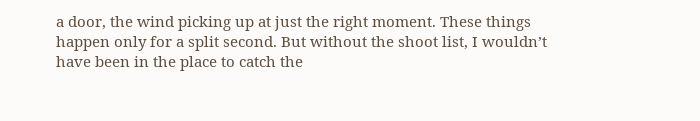a door, the wind picking up at just the right moment. These things happen only for a split second. But without the shoot list, I wouldn’t have been in the place to catch the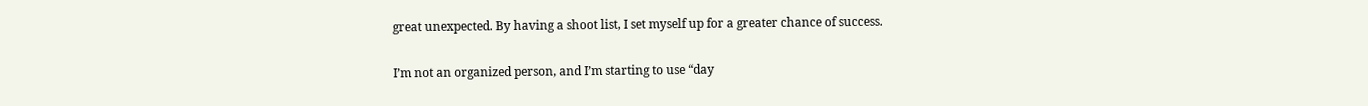great unexpected. By having a shoot list, I set myself up for a greater chance of success.

I’m not an organized person, and I’m starting to use “day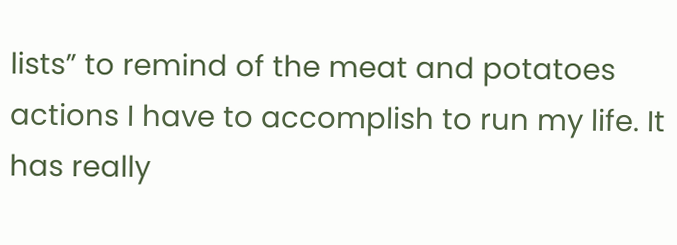lists” to remind of the meat and potatoes actions I have to accomplish to run my life. It has really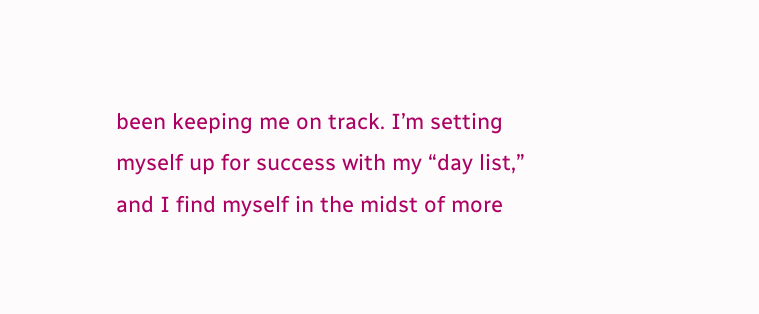been keeping me on track. I’m setting myself up for success with my “day list,” and I find myself in the midst of more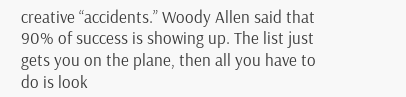creative “accidents.” Woody Allen said that 90% of success is showing up. The list just gets you on the plane, then all you have to do is look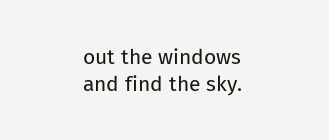out the windows and find the sky.